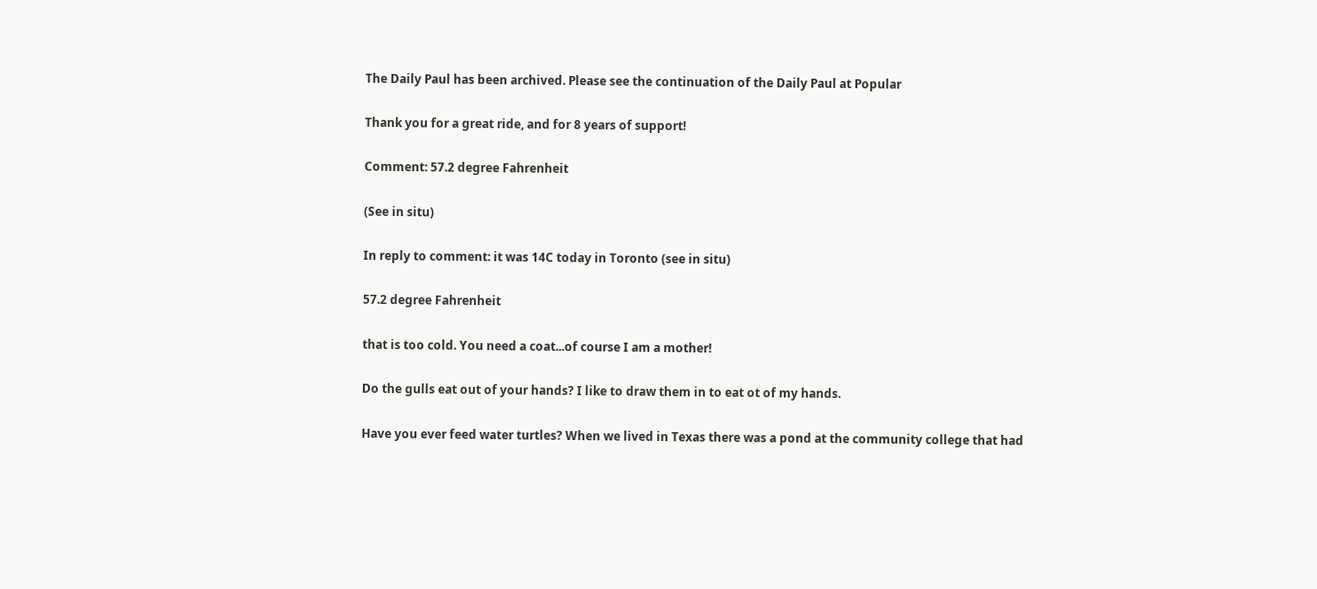The Daily Paul has been archived. Please see the continuation of the Daily Paul at Popular

Thank you for a great ride, and for 8 years of support!

Comment: 57.2 degree Fahrenheit

(See in situ)

In reply to comment: it was 14C today in Toronto (see in situ)

57.2 degree Fahrenheit

that is too cold. You need a coat...of course I am a mother!

Do the gulls eat out of your hands? I like to draw them in to eat ot of my hands.

Have you ever feed water turtles? When we lived in Texas there was a pond at the community college that had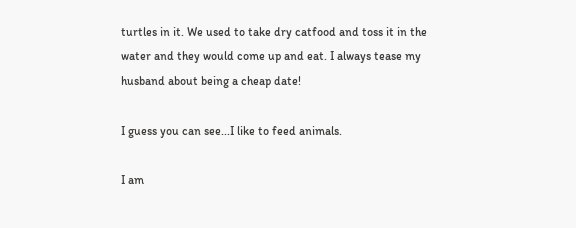turtles in it. We used to take dry catfood and toss it in the water and they would come up and eat. I always tease my husband about being a cheap date!

I guess you can see...I like to feed animals.

I am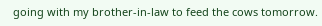going with my brother-in-law to feed the cows tomorrow.